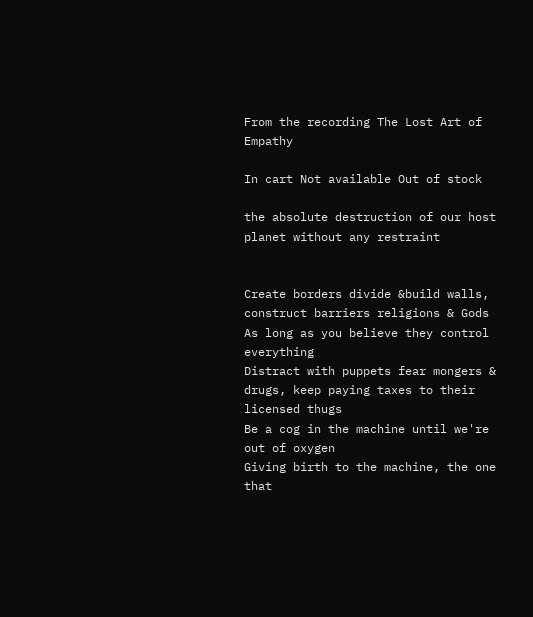From the recording The Lost Art of Empathy

In cart Not available Out of stock

the absolute destruction of our host planet without any restraint


Create borders divide &build walls, construct barriers religions & Gods
As long as you believe they control everything
Distract with puppets fear mongers & drugs, keep paying taxes to their licensed thugs
Be a cog in the machine until we're out of oxygen
Giving birth to the machine, the one that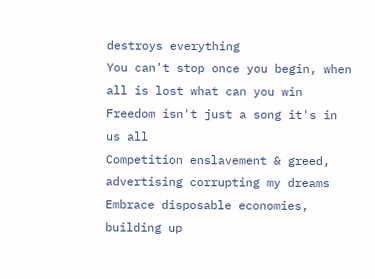destroys everything
You can't stop once you begin, when all is lost what can you win
Freedom isn't just a song it's in us all
Competition enslavement & greed, advertising corrupting my dreams
Embrace disposable economies, building up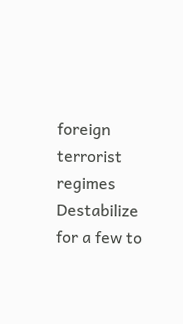foreign terrorist regimes
Destabilize for a few to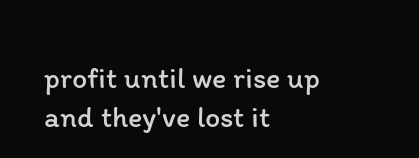profit until we rise up and they've lost it